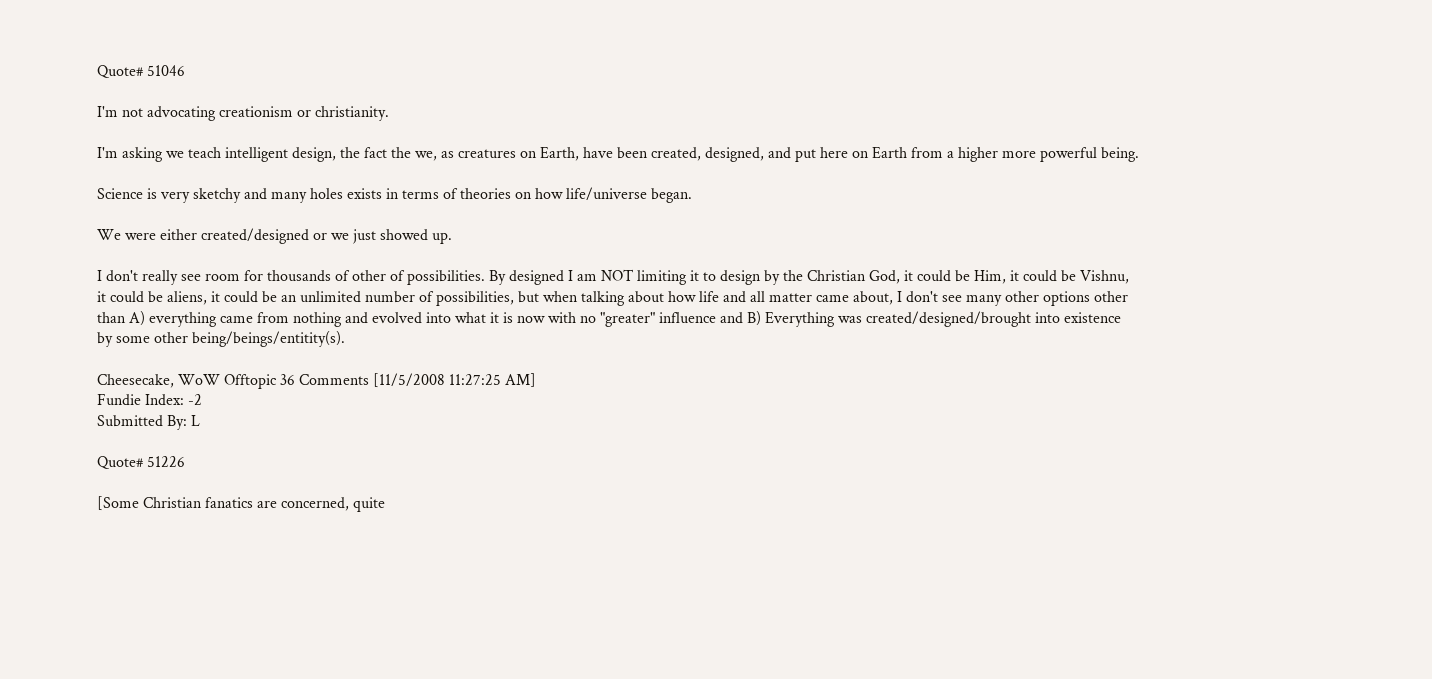Quote# 51046

I'm not advocating creationism or christianity.

I'm asking we teach intelligent design, the fact the we, as creatures on Earth, have been created, designed, and put here on Earth from a higher more powerful being.

Science is very sketchy and many holes exists in terms of theories on how life/universe began.

We were either created/designed or we just showed up.

I don't really see room for thousands of other of possibilities. By designed I am NOT limiting it to design by the Christian God, it could be Him, it could be Vishnu, it could be aliens, it could be an unlimited number of possibilities, but when talking about how life and all matter came about, I don't see many other options other than A) everything came from nothing and evolved into what it is now with no "greater" influence and B) Everything was created/designed/brought into existence by some other being/beings/entitity(s).

Cheesecake, WoW Offtopic 36 Comments [11/5/2008 11:27:25 AM]
Fundie Index: -2
Submitted By: L

Quote# 51226

[Some Christian fanatics are concerned, quite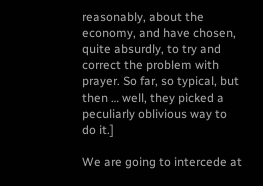reasonably, about the economy, and have chosen, quite absurdly, to try and correct the problem with prayer. So far, so typical, but then … well, they picked a peculiarly oblivious way to do it.]

We are going to intercede at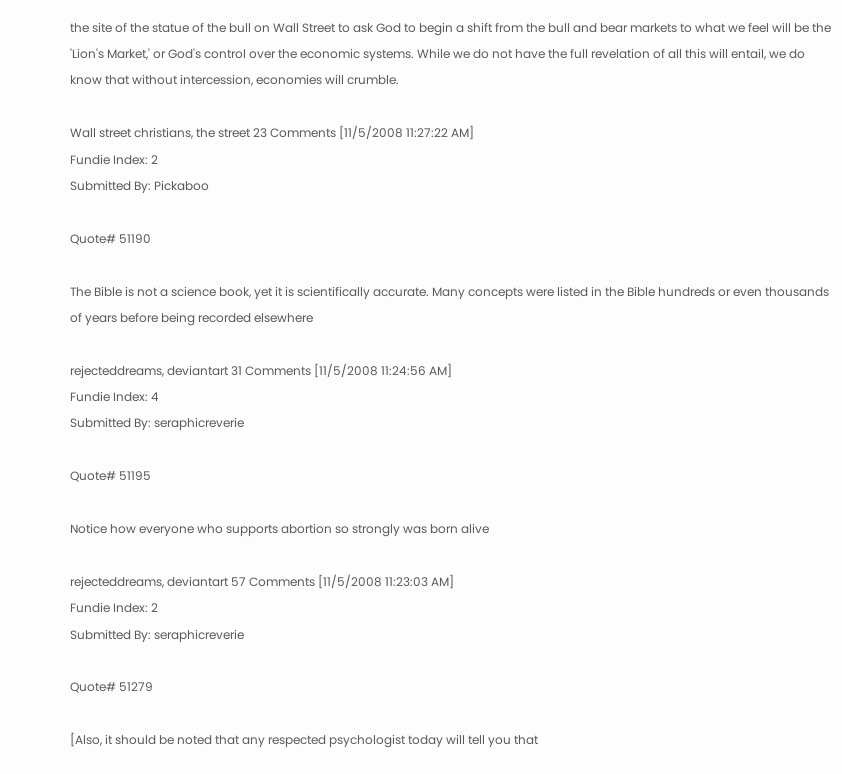the site of the statue of the bull on Wall Street to ask God to begin a shift from the bull and bear markets to what we feel will be the 'Lion's Market,' or God's control over the economic systems. While we do not have the full revelation of all this will entail, we do know that without intercession, economies will crumble.

Wall street christians, the street 23 Comments [11/5/2008 11:27:22 AM]
Fundie Index: 2
Submitted By: Pickaboo

Quote# 51190

The Bible is not a science book, yet it is scientifically accurate. Many concepts were listed in the Bible hundreds or even thousands of years before being recorded elsewhere

rejecteddreams, deviantart 31 Comments [11/5/2008 11:24:56 AM]
Fundie Index: 4
Submitted By: seraphicreverie

Quote# 51195

Notice how everyone who supports abortion so strongly was born alive

rejecteddreams, deviantart 57 Comments [11/5/2008 11:23:03 AM]
Fundie Index: 2
Submitted By: seraphicreverie

Quote# 51279

[Also, it should be noted that any respected psychologist today will tell you that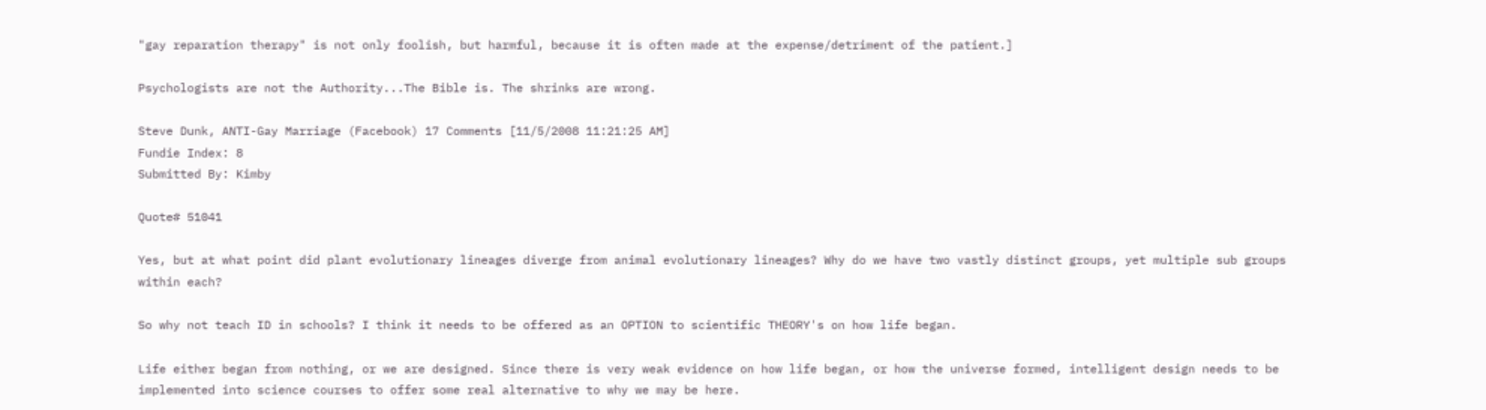"gay reparation therapy" is not only foolish, but harmful, because it is often made at the expense/detriment of the patient.]

Psychologists are not the Authority...The Bible is. The shrinks are wrong.

Steve Dunk, ANTI-Gay Marriage (Facebook) 17 Comments [11/5/2008 11:21:25 AM]
Fundie Index: 8
Submitted By: Kimby

Quote# 51041

Yes, but at what point did plant evolutionary lineages diverge from animal evolutionary lineages? Why do we have two vastly distinct groups, yet multiple sub groups within each?

So why not teach ID in schools? I think it needs to be offered as an OPTION to scientific THEORY's on how life began.

Life either began from nothing, or we are designed. Since there is very weak evidence on how life began, or how the universe formed, intelligent design needs to be implemented into science courses to offer some real alternative to why we may be here.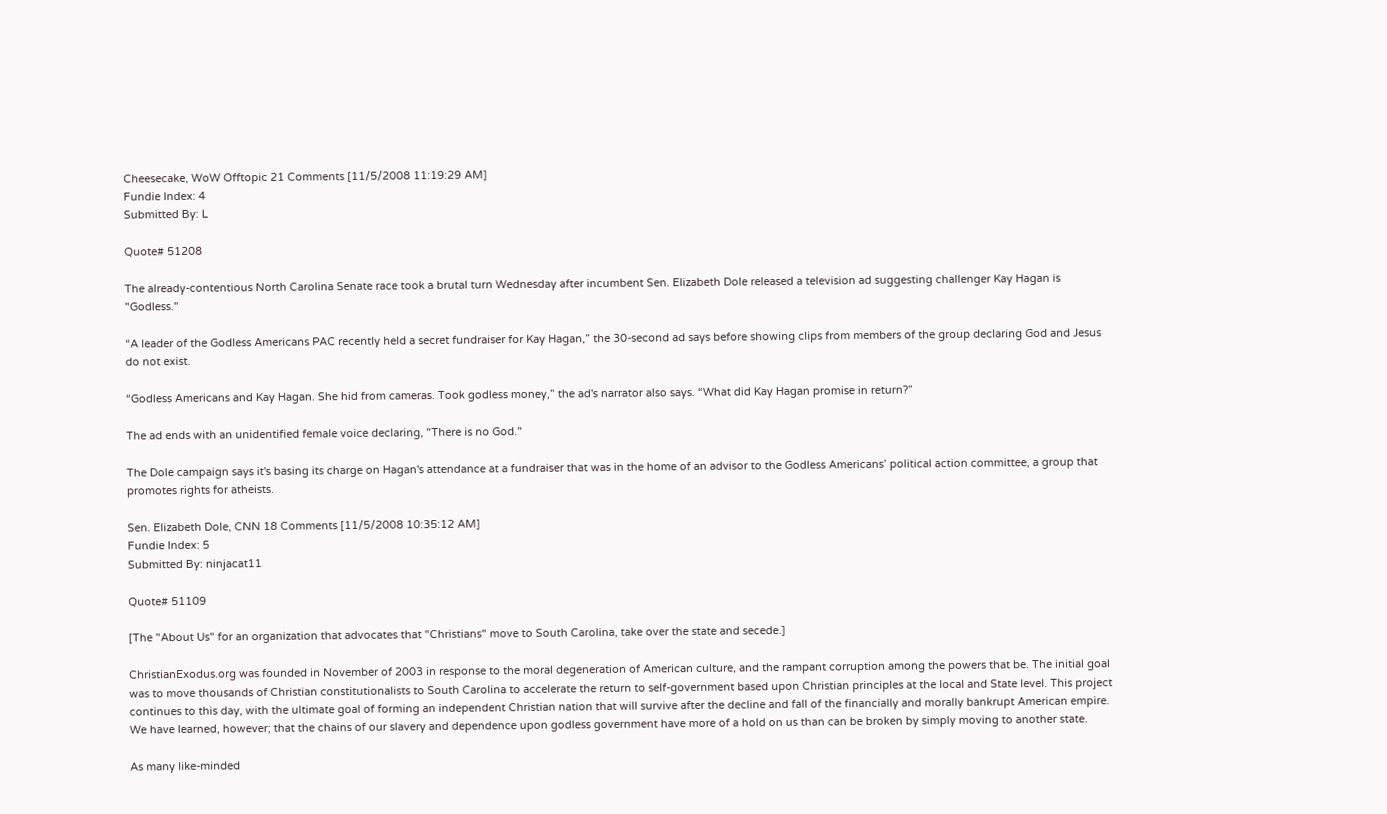Cheesecake, WoW Offtopic 21 Comments [11/5/2008 11:19:29 AM]
Fundie Index: 4
Submitted By: L

Quote# 51208

The already-contentious North Carolina Senate race took a brutal turn Wednesday after incumbent Sen. Elizabeth Dole released a television ad suggesting challenger Kay Hagan is "Godless."

“A leader of the Godless Americans PAC recently held a secret fundraiser for Kay Hagan,” the 30-second ad says before showing clips from members of the group declaring God and Jesus do not exist.

“Godless Americans and Kay Hagan. She hid from cameras. Took godless money,” the ad's narrator also says. “What did Kay Hagan promise in return?”

The ad ends with an unidentified female voice declaring, "There is no God."

The Dole campaign says it's basing its charge on Hagan's attendance at a fundraiser that was in the home of an advisor to the Godless Americans’ political action committee, a group that promotes rights for atheists.

Sen. Elizabeth Dole, CNN 18 Comments [11/5/2008 10:35:12 AM]
Fundie Index: 5
Submitted By: ninjacat11

Quote# 51109

[The "About Us" for an organization that advocates that "Christians" move to South Carolina, take over the state and secede.]

ChristianExodus.org was founded in November of 2003 in response to the moral degeneration of American culture, and the rampant corruption among the powers that be. The initial goal was to move thousands of Christian constitutionalists to South Carolina to accelerate the return to self-government based upon Christian principles at the local and State level. This project continues to this day, with the ultimate goal of forming an independent Christian nation that will survive after the decline and fall of the financially and morally bankrupt American empire. We have learned, however; that the chains of our slavery and dependence upon godless government have more of a hold on us than can be broken by simply moving to another state.

As many like-minded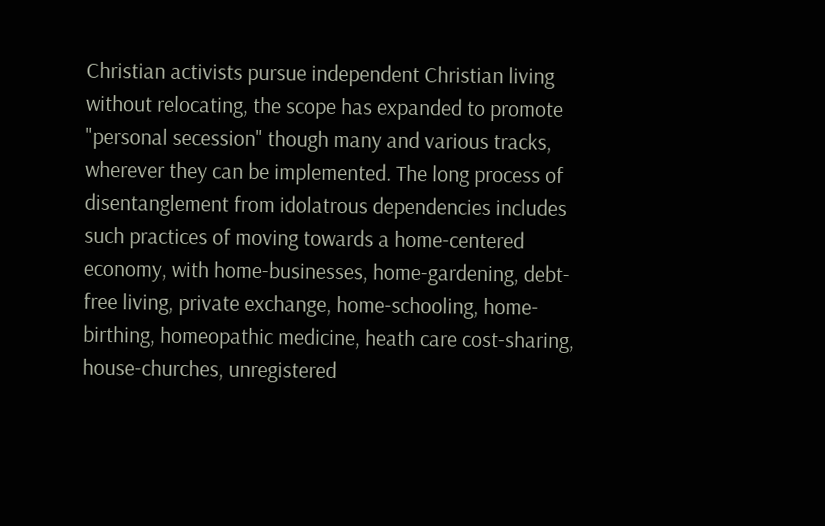Christian activists pursue independent Christian living without relocating, the scope has expanded to promote "personal secession" though many and various tracks, wherever they can be implemented. The long process of disentanglement from idolatrous dependencies includes such practices of moving towards a home-centered economy, with home-businesses, home-gardening, debt-free living, private exchange, home-schooling, home-birthing, homeopathic medicine, heath care cost-sharing, house-churches, unregistered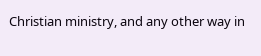Christian ministry, and any other way in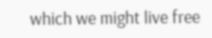which we might live free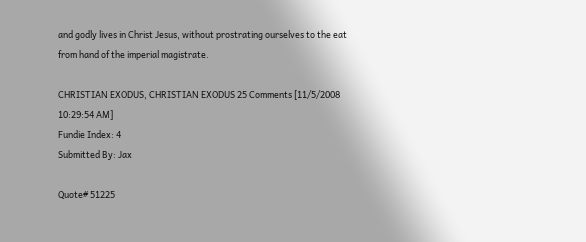and godly lives in Christ Jesus, without prostrating ourselves to the eat from hand of the imperial magistrate.

CHRISTIAN EXODUS, CHRISTIAN EXODUS 25 Comments [11/5/2008 10:29:54 AM]
Fundie Index: 4
Submitted By: Jax

Quote# 51225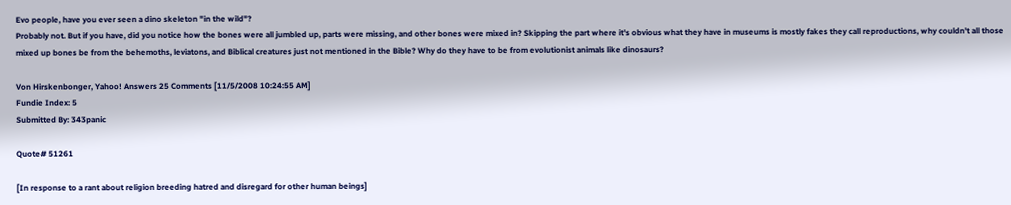Evo people, have you ever seen a dino skeleton "in the wild"?
Probably not. But if you have, did you notice how the bones were all jumbled up, parts were missing, and other bones were mixed in? Skipping the part where it's obvious what they have in museums is mostly fakes they call reproductions, why couldn't all those mixed up bones be from the behemoths, leviatons, and Biblical creatures just not mentioned in the Bible? Why do they have to be from evolutionist animals like dinosaurs?

Von Hirskenbonger, Yahoo! Answers 25 Comments [11/5/2008 10:24:55 AM]
Fundie Index: 5
Submitted By: 343panic

Quote# 51261

[In response to a rant about religion breeding hatred and disregard for other human beings]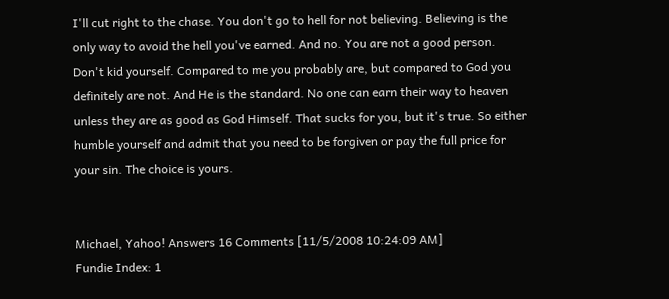I'll cut right to the chase. You don't go to hell for not believing. Believing is the only way to avoid the hell you've earned. And no. You are not a good person. Don't kid yourself. Compared to me you probably are, but compared to God you definitely are not. And He is the standard. No one can earn their way to heaven unless they are as good as God Himself. That sucks for you, but it's true. So either humble yourself and admit that you need to be forgiven or pay the full price for your sin. The choice is yours.


Michael, Yahoo! Answers 16 Comments [11/5/2008 10:24:09 AM]
Fundie Index: 1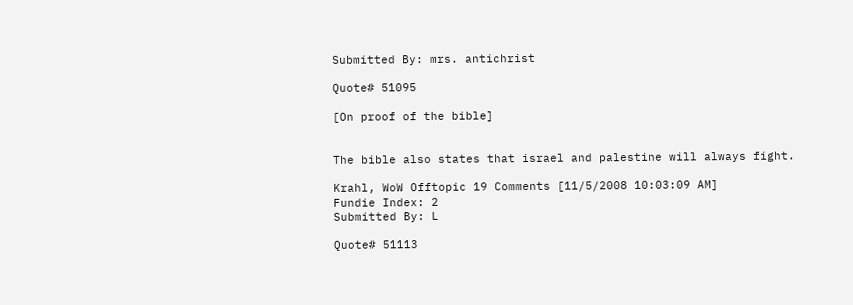Submitted By: mrs. antichrist

Quote# 51095

[On proof of the bible]


The bible also states that israel and palestine will always fight.

Krahl, WoW Offtopic 19 Comments [11/5/2008 10:03:09 AM]
Fundie Index: 2
Submitted By: L

Quote# 51113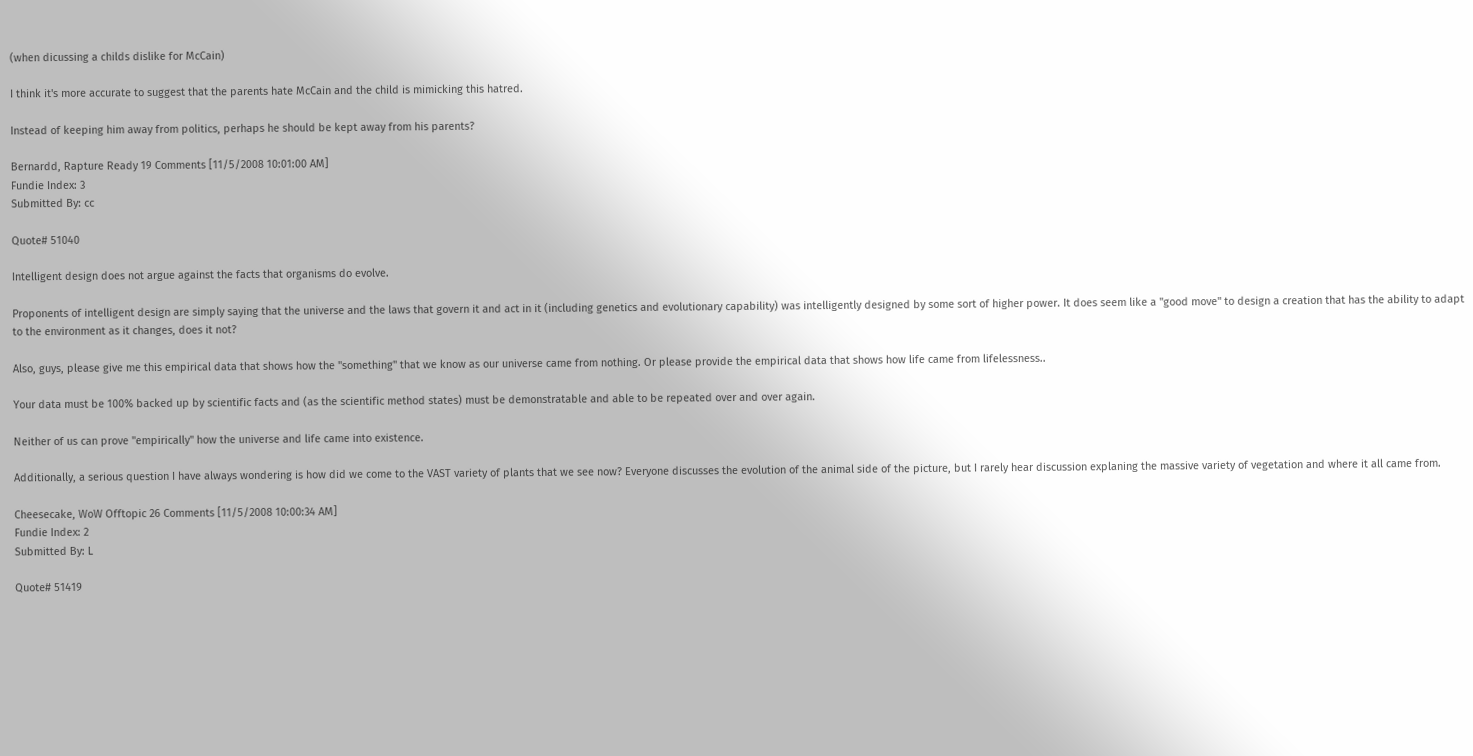(when dicussing a childs dislike for McCain)

I think it's more accurate to suggest that the parents hate McCain and the child is mimicking this hatred.

Instead of keeping him away from politics, perhaps he should be kept away from his parents?

Bernardd, Rapture Ready 19 Comments [11/5/2008 10:01:00 AM]
Fundie Index: 3
Submitted By: cc

Quote# 51040

Intelligent design does not argue against the facts that organisms do evolve.

Proponents of intelligent design are simply saying that the universe and the laws that govern it and act in it (including genetics and evolutionary capability) was intelligently designed by some sort of higher power. It does seem like a "good move" to design a creation that has the ability to adapt to the environment as it changes, does it not?

Also, guys, please give me this empirical data that shows how the "something" that we know as our universe came from nothing. Or please provide the empirical data that shows how life came from lifelessness..

Your data must be 100% backed up by scientific facts and (as the scientific method states) must be demonstratable and able to be repeated over and over again.

Neither of us can prove "empirically" how the universe and life came into existence.

Additionally, a serious question I have always wondering is how did we come to the VAST variety of plants that we see now? Everyone discusses the evolution of the animal side of the picture, but I rarely hear discussion explaning the massive variety of vegetation and where it all came from.

Cheesecake, WoW Offtopic 26 Comments [11/5/2008 10:00:34 AM]
Fundie Index: 2
Submitted By: L

Quote# 51419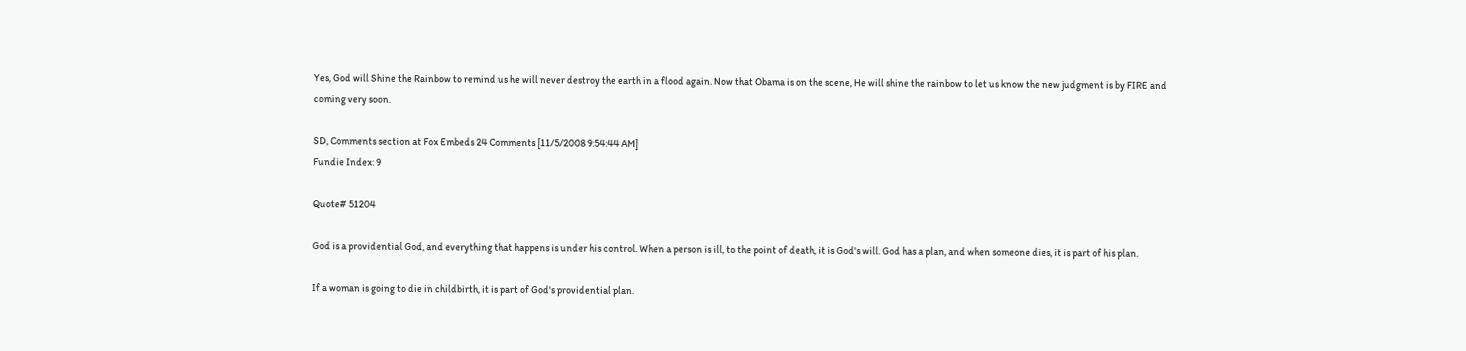Yes, God will Shine the Rainbow to remind us he will never destroy the earth in a flood again. Now that Obama is on the scene, He will shine the rainbow to let us know the new judgment is by FIRE and coming very soon.

SD, Comments section at Fox Embeds 24 Comments [11/5/2008 9:54:44 AM]
Fundie Index: 9

Quote# 51204

God is a providential God, and everything that happens is under his control. When a person is ill, to the point of death, it is God's will. God has a plan, and when someone dies, it is part of his plan.

If a woman is going to die in childbirth, it is part of God's providential plan.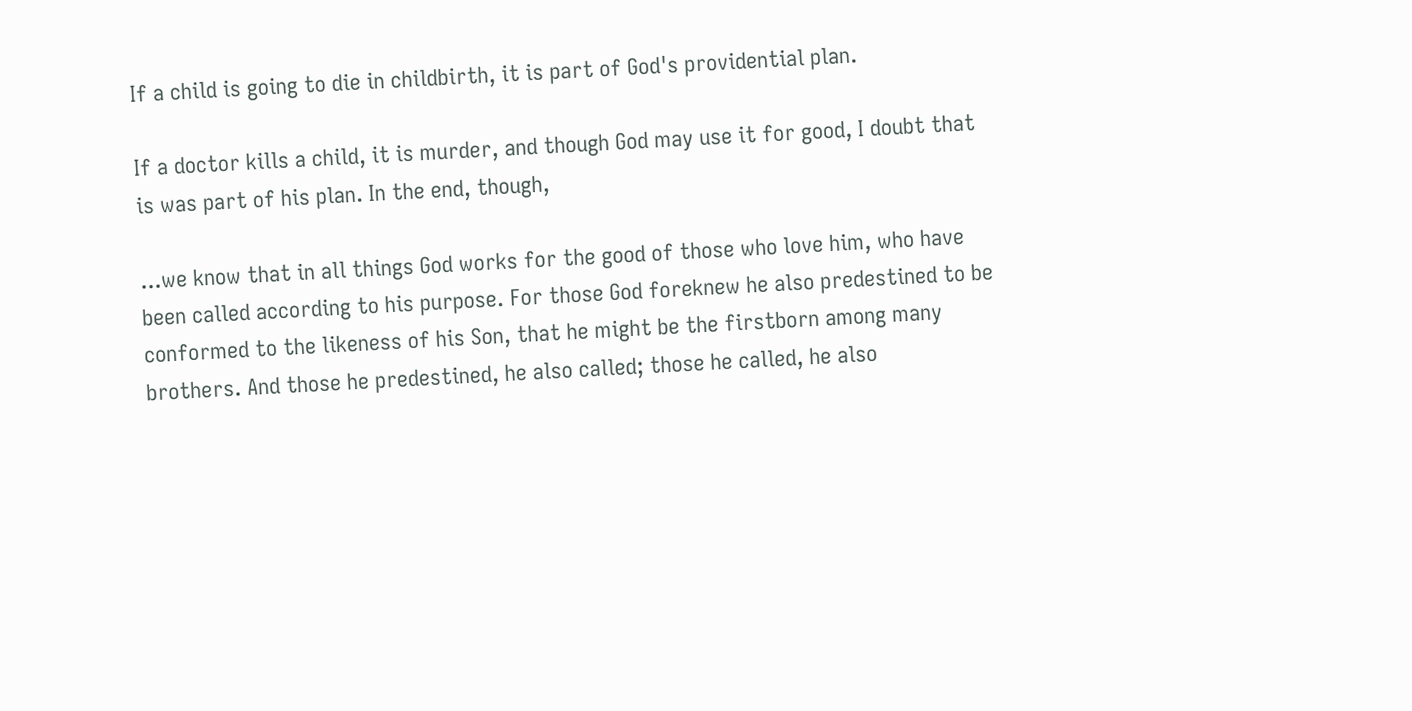If a child is going to die in childbirth, it is part of God's providential plan.

If a doctor kills a child, it is murder, and though God may use it for good, I doubt that is was part of his plan. In the end, though,

...we know that in all things God works for the good of those who love him, who have been called according to his purpose. For those God foreknew he also predestined to be conformed to the likeness of his Son, that he might be the firstborn among many brothers. And those he predestined, he also called; those he called, he also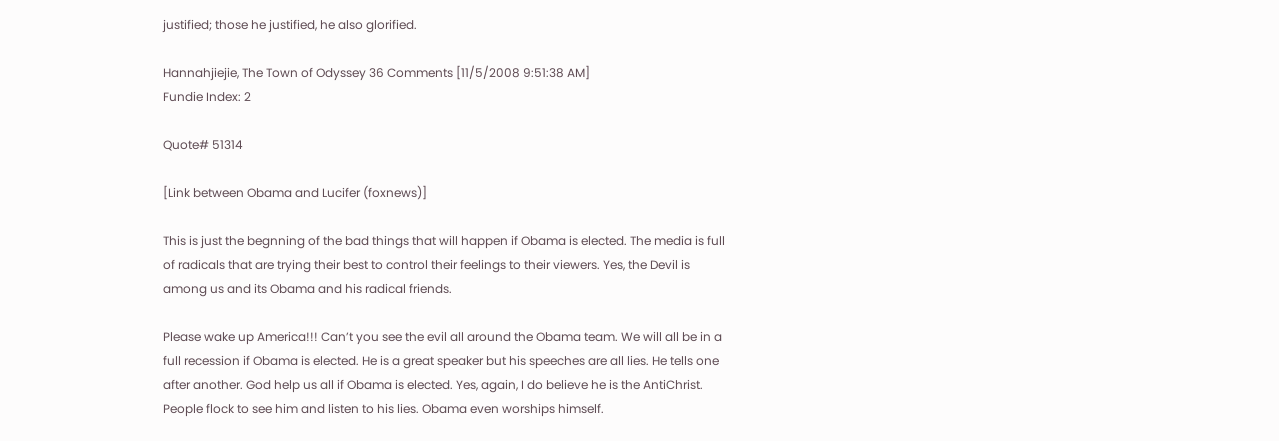justified; those he justified, he also glorified.

Hannahjiejie, The Town of Odyssey 36 Comments [11/5/2008 9:51:38 AM]
Fundie Index: 2

Quote# 51314

[Link between Obama and Lucifer (foxnews)]

This is just the begnning of the bad things that will happen if Obama is elected. The media is full of radicals that are trying their best to control their feelings to their viewers. Yes, the Devil is among us and its Obama and his radical friends.

Please wake up America!!! Can’t you see the evil all around the Obama team. We will all be in a full recession if Obama is elected. He is a great speaker but his speeches are all lies. He tells one after another. God help us all if Obama is elected. Yes, again, I do believe he is the AntiChrist. People flock to see him and listen to his lies. Obama even worships himself.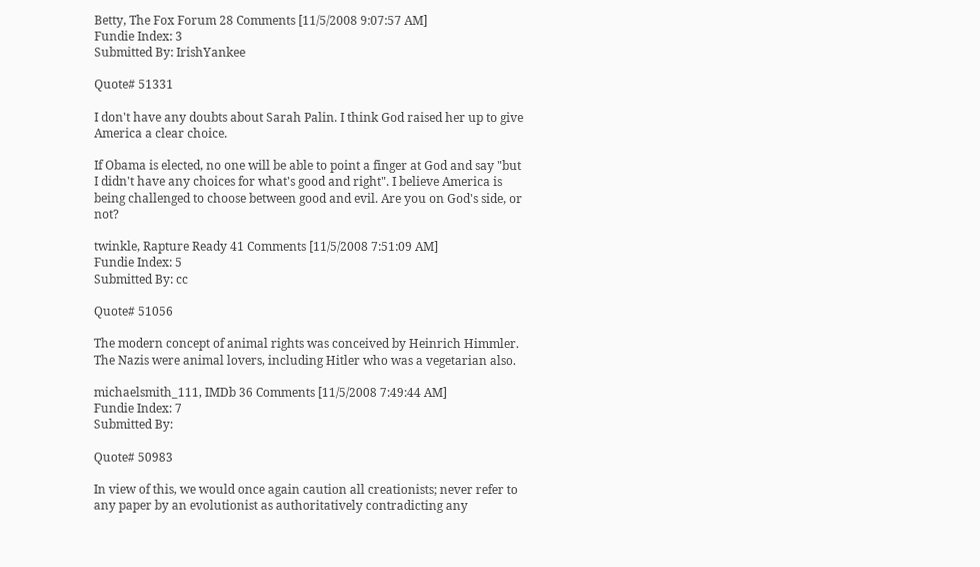Betty, The Fox Forum 28 Comments [11/5/2008 9:07:57 AM]
Fundie Index: 3
Submitted By: IrishYankee

Quote# 51331

I don't have any doubts about Sarah Palin. I think God raised her up to give America a clear choice.

If Obama is elected, no one will be able to point a finger at God and say "but I didn't have any choices for what's good and right". I believe America is being challenged to choose between good and evil. Are you on God's side, or not?

twinkle, Rapture Ready 41 Comments [11/5/2008 7:51:09 AM]
Fundie Index: 5
Submitted By: cc

Quote# 51056

The modern concept of animal rights was conceived by Heinrich Himmler. The Nazis were animal lovers, including Hitler who was a vegetarian also.

michaelsmith_111, IMDb 36 Comments [11/5/2008 7:49:44 AM]
Fundie Index: 7
Submitted By:

Quote# 50983

In view of this, we would once again caution all creationists; never refer to any paper by an evolutionist as authoritatively contradicting any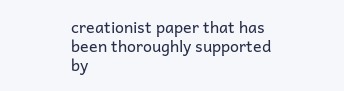creationist paper that has been thoroughly supported by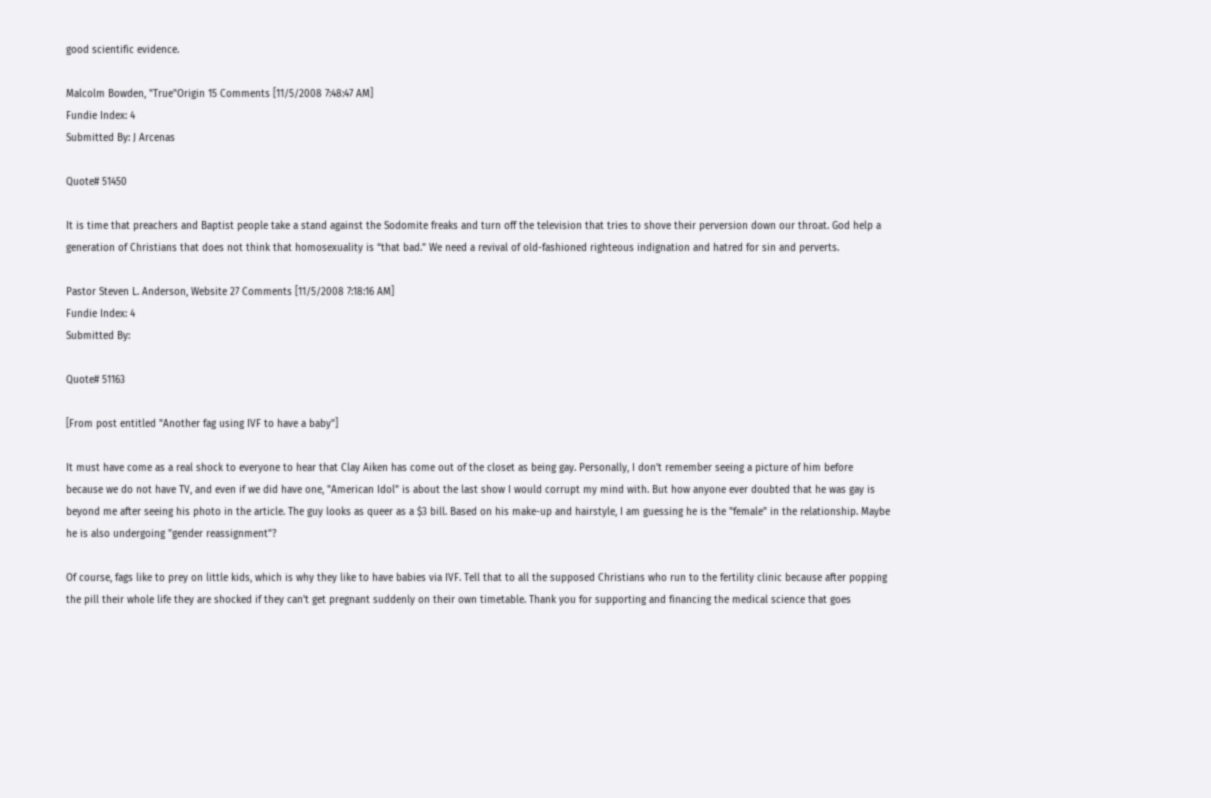good scientific evidence.

Malcolm Bowden, "True"Origin 15 Comments [11/5/2008 7:48:47 AM]
Fundie Index: 4
Submitted By: J Arcenas

Quote# 51450

It is time that preachers and Baptist people take a stand against the Sodomite freaks and turn off the television that tries to shove their perversion down our throat. God help a generation of Christians that does not think that homosexuality is “that bad.” We need a revival of old-fashioned righteous indignation and hatred for sin and perverts.

Pastor Steven L. Anderson, Website 27 Comments [11/5/2008 7:18:16 AM]
Fundie Index: 4
Submitted By:

Quote# 51163

[From post entitled "Another fag using IVF to have a baby"]

It must have come as a real shock to everyone to hear that Clay Aiken has come out of the closet as being gay. Personally, I don't remember seeing a picture of him before because we do not have TV, and even if we did have one, "American Idol" is about the last show I would corrupt my mind with. But how anyone ever doubted that he was gay is beyond me after seeing his photo in the article. The guy looks as queer as a $3 bill. Based on his make-up and hairstyle, I am guessing he is the "female" in the relationship. Maybe he is also undergoing "gender reassignment"?

Of course, fags like to prey on little kids, which is why they like to have babies via IVF. Tell that to all the supposed Christians who run to the fertility clinic because after popping the pill their whole life they are shocked if they can't get pregnant suddenly on their own timetable. Thank you for supporting and financing the medical science that goes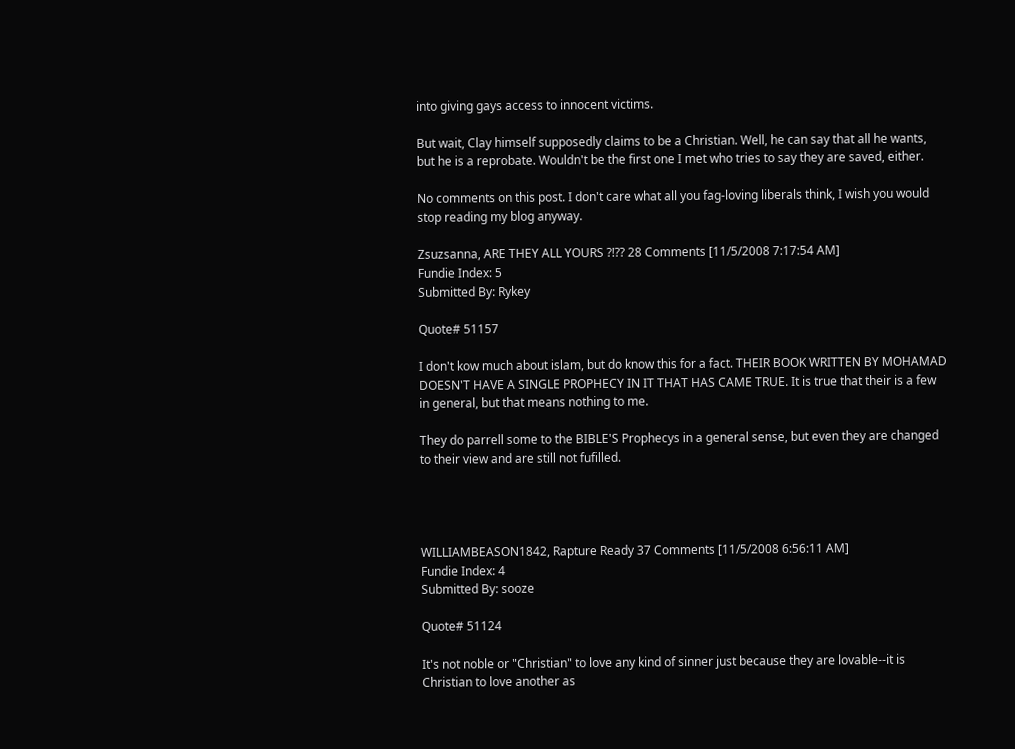into giving gays access to innocent victims.

But wait, Clay himself supposedly claims to be a Christian. Well, he can say that all he wants, but he is a reprobate. Wouldn't be the first one I met who tries to say they are saved, either.

No comments on this post. I don't care what all you fag-loving liberals think, I wish you would stop reading my blog anyway.

Zsuzsanna, ARE THEY ALL YOURS ?!?? 28 Comments [11/5/2008 7:17:54 AM]
Fundie Index: 5
Submitted By: Rykey

Quote# 51157

I don't kow much about islam, but do know this for a fact. THEIR BOOK WRITTEN BY MOHAMAD DOESN'T HAVE A SINGLE PROPHECY IN IT THAT HAS CAME TRUE. It is true that their is a few in general, but that means nothing to me.

They do parrell some to the BIBLE'S Prophecys in a general sense, but even they are changed to their view and are still not fufilled.




WILLIAMBEASON1842, Rapture Ready 37 Comments [11/5/2008 6:56:11 AM]
Fundie Index: 4
Submitted By: sooze

Quote# 51124

It's not noble or "Christian" to love any kind of sinner just because they are lovable--it is Christian to love another as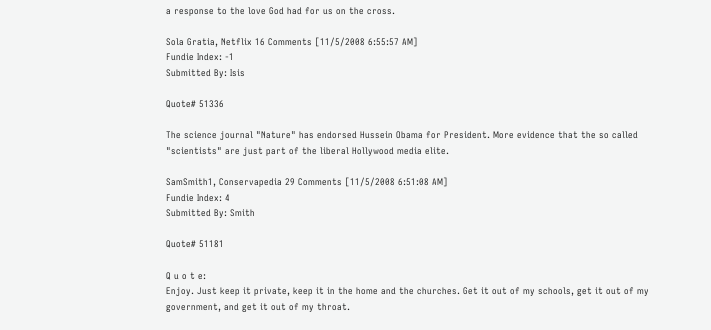a response to the love God had for us on the cross.

Sola Gratia, Netflix 16 Comments [11/5/2008 6:55:57 AM]
Fundie Index: -1
Submitted By: Isis

Quote# 51336

The science journal "Nature" has endorsed Hussein Obama for President. More evidence that the so called "scientists" are just part of the liberal Hollywood media elite.

SamSmith1, Conservapedia 29 Comments [11/5/2008 6:51:08 AM]
Fundie Index: 4
Submitted By: Smith

Quote# 51181

Q u o t e:
Enjoy. Just keep it private, keep it in the home and the churches. Get it out of my schools, get it out of my government, and get it out of my throat.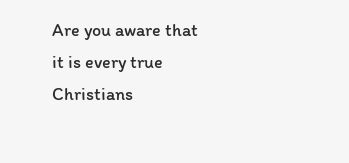Are you aware that it is every true Christians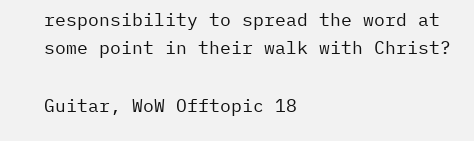responsibility to spread the word at some point in their walk with Christ?

Guitar, WoW Offtopic 18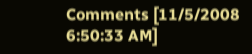Comments [11/5/2008 6:50:33 AM]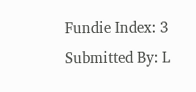Fundie Index: 3
Submitted By: L